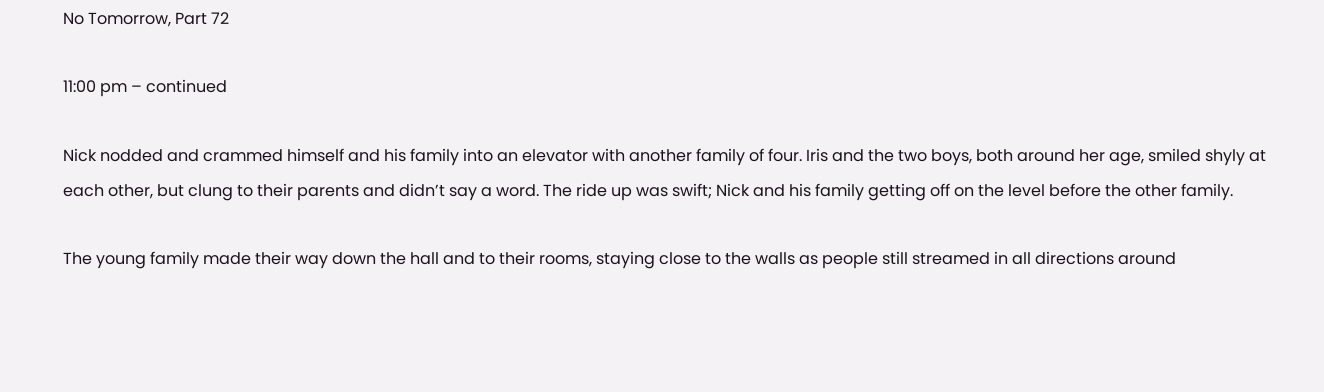No Tomorrow, Part 72

11:00 pm – continued

Nick nodded and crammed himself and his family into an elevator with another family of four. Iris and the two boys, both around her age, smiled shyly at each other, but clung to their parents and didn’t say a word. The ride up was swift; Nick and his family getting off on the level before the other family.

The young family made their way down the hall and to their rooms, staying close to the walls as people still streamed in all directions around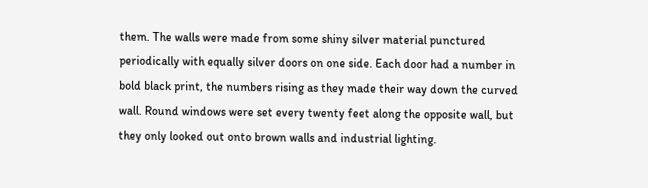them. The walls were made from some shiny silver material punctured periodically with equally silver doors on one side. Each door had a number in bold black print, the numbers rising as they made their way down the curved wall. Round windows were set every twenty feet along the opposite wall, but they only looked out onto brown walls and industrial lighting.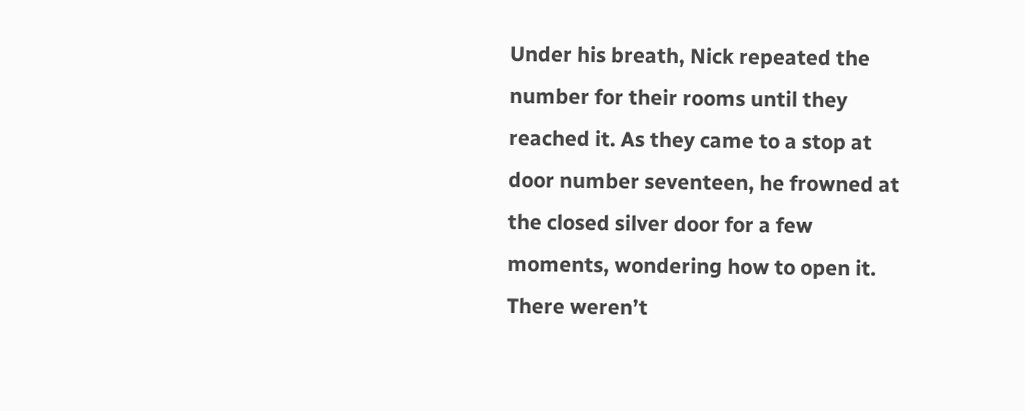Under his breath, Nick repeated the number for their rooms until they reached it. As they came to a stop at door number seventeen, he frowned at the closed silver door for a few moments, wondering how to open it. There weren’t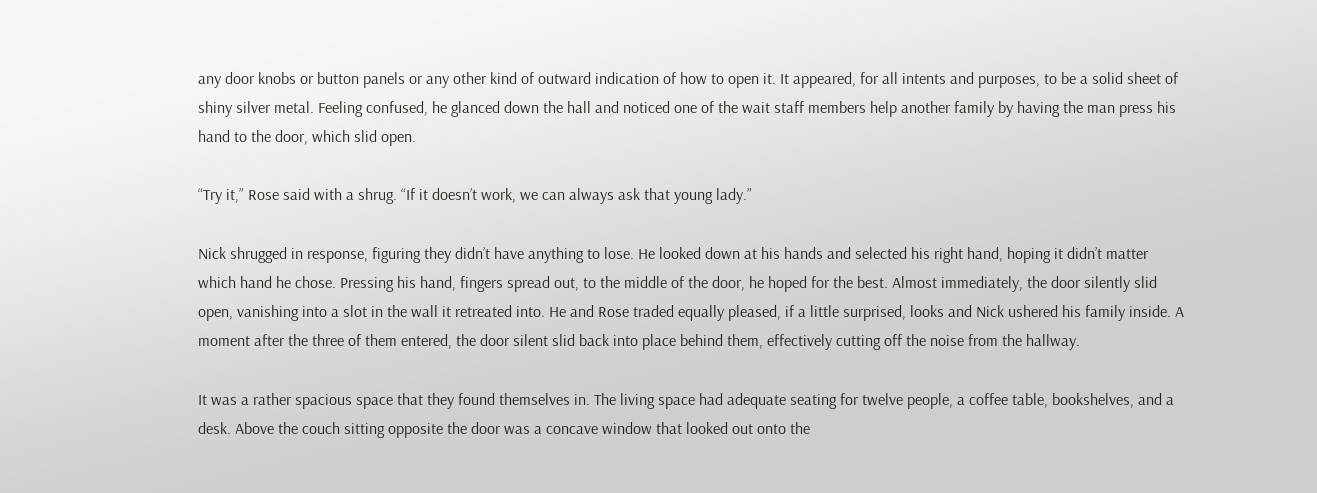any door knobs or button panels or any other kind of outward indication of how to open it. It appeared, for all intents and purposes, to be a solid sheet of shiny silver metal. Feeling confused, he glanced down the hall and noticed one of the wait staff members help another family by having the man press his hand to the door, which slid open.

“Try it,” Rose said with a shrug. “If it doesn’t work, we can always ask that young lady.”

Nick shrugged in response, figuring they didn’t have anything to lose. He looked down at his hands and selected his right hand, hoping it didn’t matter which hand he chose. Pressing his hand, fingers spread out, to the middle of the door, he hoped for the best. Almost immediately, the door silently slid open, vanishing into a slot in the wall it retreated into. He and Rose traded equally pleased, if a little surprised, looks and Nick ushered his family inside. A moment after the three of them entered, the door silent slid back into place behind them, effectively cutting off the noise from the hallway.

It was a rather spacious space that they found themselves in. The living space had adequate seating for twelve people, a coffee table, bookshelves, and a desk. Above the couch sitting opposite the door was a concave window that looked out onto the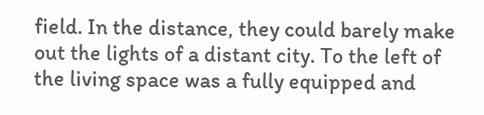field. In the distance, they could barely make out the lights of a distant city. To the left of the living space was a fully equipped and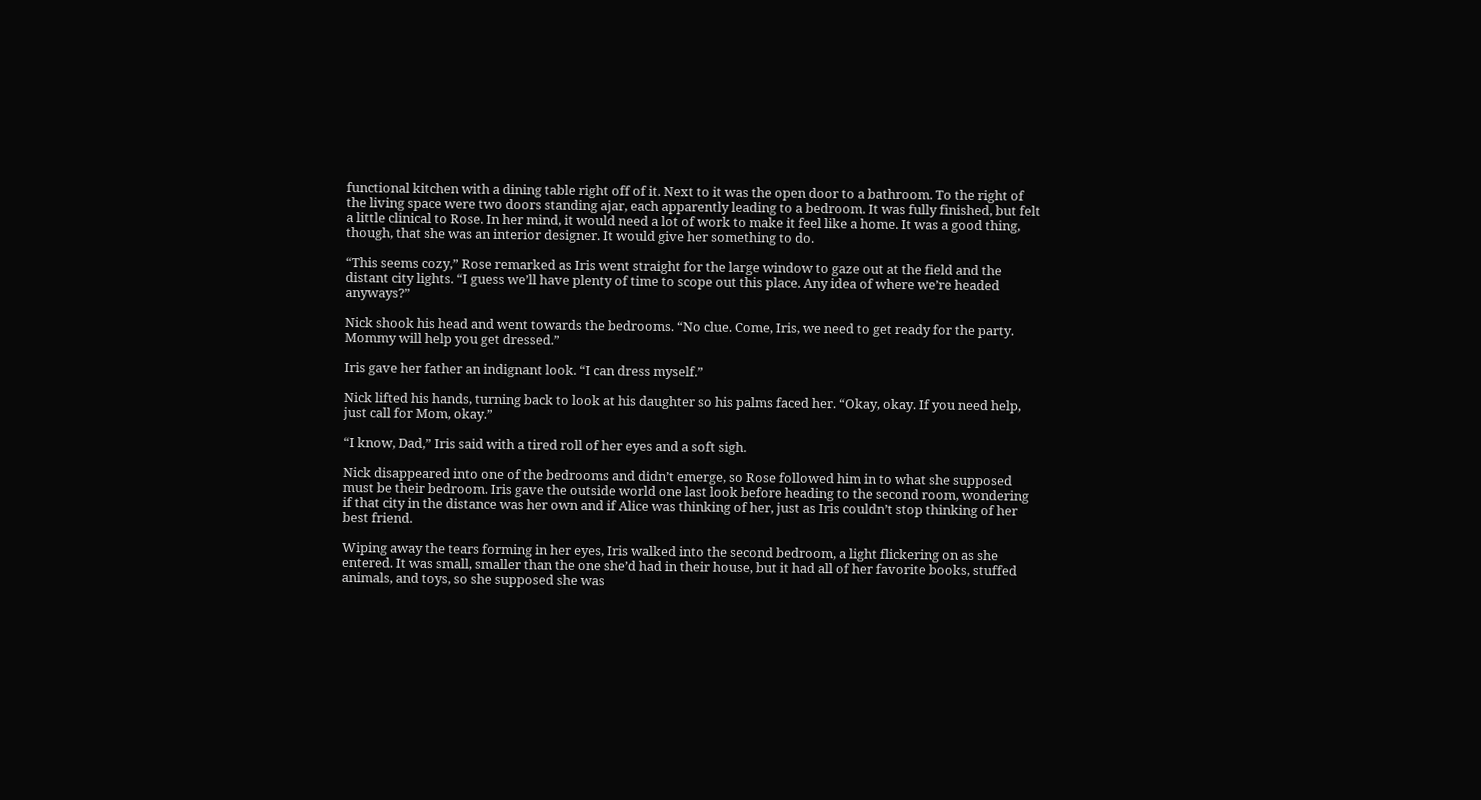functional kitchen with a dining table right off of it. Next to it was the open door to a bathroom. To the right of the living space were two doors standing ajar, each apparently leading to a bedroom. It was fully finished, but felt a little clinical to Rose. In her mind, it would need a lot of work to make it feel like a home. It was a good thing, though, that she was an interior designer. It would give her something to do.

“This seems cozy,” Rose remarked as Iris went straight for the large window to gaze out at the field and the distant city lights. “I guess we’ll have plenty of time to scope out this place. Any idea of where we’re headed anyways?”

Nick shook his head and went towards the bedrooms. “No clue. Come, Iris, we need to get ready for the party. Mommy will help you get dressed.”

Iris gave her father an indignant look. “I can dress myself.”

Nick lifted his hands, turning back to look at his daughter so his palms faced her. “Okay, okay. If you need help, just call for Mom, okay.”

“I know, Dad,” Iris said with a tired roll of her eyes and a soft sigh.

Nick disappeared into one of the bedrooms and didn’t emerge, so Rose followed him in to what she supposed must be their bedroom. Iris gave the outside world one last look before heading to the second room, wondering if that city in the distance was her own and if Alice was thinking of her, just as Iris couldn’t stop thinking of her best friend.

Wiping away the tears forming in her eyes, Iris walked into the second bedroom, a light flickering on as she entered. It was small, smaller than the one she’d had in their house, but it had all of her favorite books, stuffed animals, and toys, so she supposed she was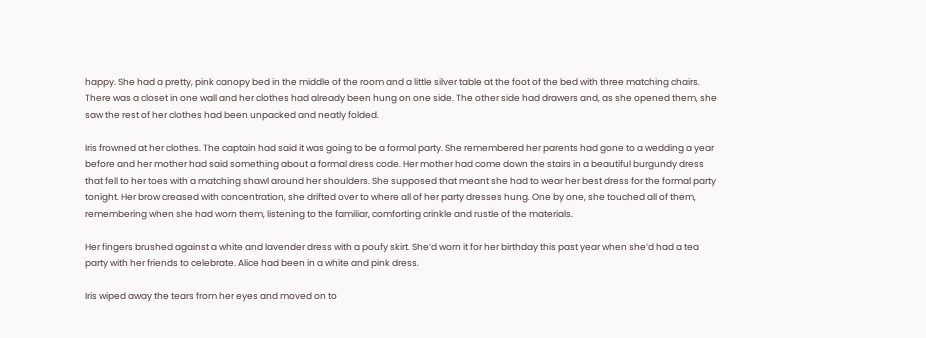happy. She had a pretty, pink canopy bed in the middle of the room and a little silver table at the foot of the bed with three matching chairs. There was a closet in one wall and her clothes had already been hung on one side. The other side had drawers and, as she opened them, she saw the rest of her clothes had been unpacked and neatly folded.

Iris frowned at her clothes. The captain had said it was going to be a formal party. She remembered her parents had gone to a wedding a year before and her mother had said something about a formal dress code. Her mother had come down the stairs in a beautiful burgundy dress that fell to her toes with a matching shawl around her shoulders. She supposed that meant she had to wear her best dress for the formal party tonight. Her brow creased with concentration, she drifted over to where all of her party dresses hung. One by one, she touched all of them, remembering when she had worn them, listening to the familiar, comforting crinkle and rustle of the materials.

Her fingers brushed against a white and lavender dress with a poufy skirt. She’d worn it for her birthday this past year when she’d had a tea party with her friends to celebrate. Alice had been in a white and pink dress.

Iris wiped away the tears from her eyes and moved on to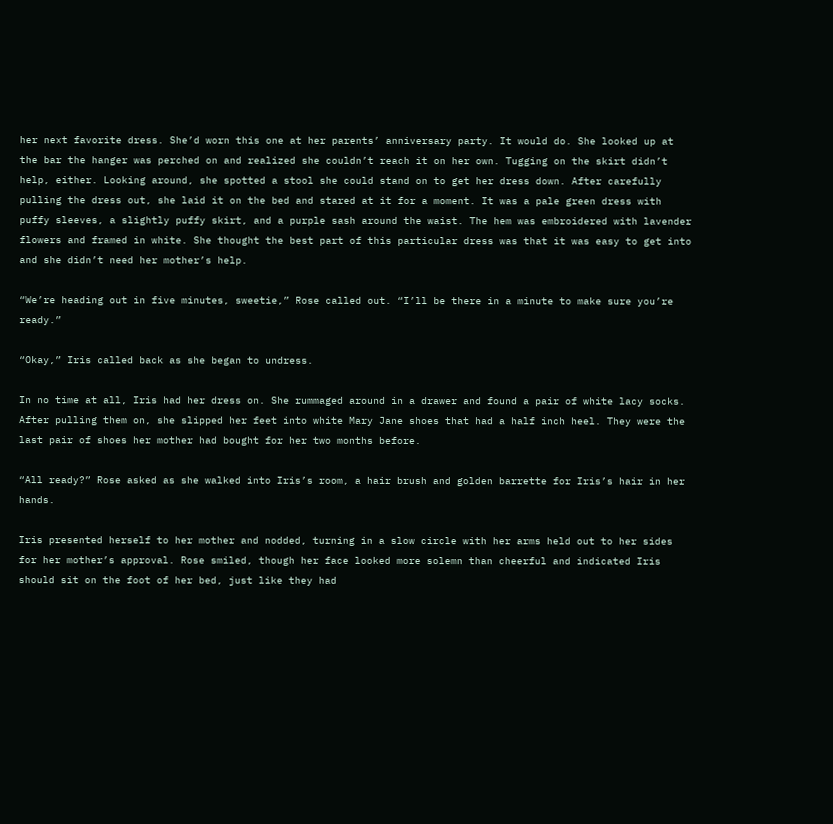her next favorite dress. She’d worn this one at her parents’ anniversary party. It would do. She looked up at the bar the hanger was perched on and realized she couldn’t reach it on her own. Tugging on the skirt didn’t help, either. Looking around, she spotted a stool she could stand on to get her dress down. After carefully pulling the dress out, she laid it on the bed and stared at it for a moment. It was a pale green dress with puffy sleeves, a slightly puffy skirt, and a purple sash around the waist. The hem was embroidered with lavender flowers and framed in white. She thought the best part of this particular dress was that it was easy to get into and she didn’t need her mother’s help.

“We’re heading out in five minutes, sweetie,” Rose called out. “I’ll be there in a minute to make sure you’re ready.”

“Okay,” Iris called back as she began to undress.

In no time at all, Iris had her dress on. She rummaged around in a drawer and found a pair of white lacy socks. After pulling them on, she slipped her feet into white Mary Jane shoes that had a half inch heel. They were the last pair of shoes her mother had bought for her two months before.

“All ready?” Rose asked as she walked into Iris’s room, a hair brush and golden barrette for Iris’s hair in her hands.

Iris presented herself to her mother and nodded, turning in a slow circle with her arms held out to her sides for her mother’s approval. Rose smiled, though her face looked more solemn than cheerful and indicated Iris should sit on the foot of her bed, just like they had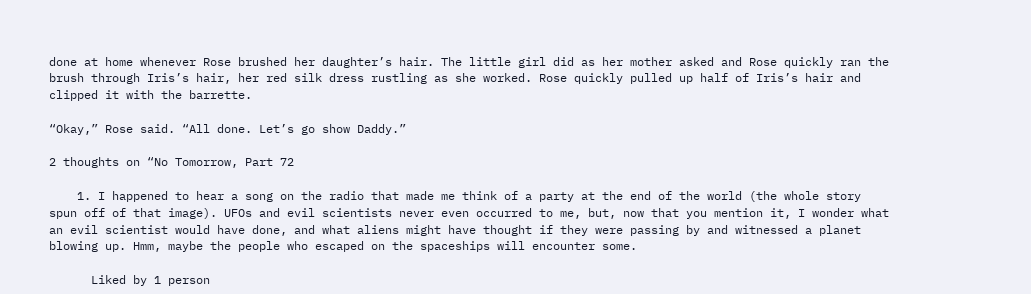done at home whenever Rose brushed her daughter’s hair. The little girl did as her mother asked and Rose quickly ran the brush through Iris’s hair, her red silk dress rustling as she worked. Rose quickly pulled up half of Iris’s hair and clipped it with the barrette.

“Okay,” Rose said. “All done. Let’s go show Daddy.”

2 thoughts on “No Tomorrow, Part 72

    1. I happened to hear a song on the radio that made me think of a party at the end of the world (the whole story spun off of that image). UFOs and evil scientists never even occurred to me, but, now that you mention it, I wonder what an evil scientist would have done, and what aliens might have thought if they were passing by and witnessed a planet blowing up. Hmm, maybe the people who escaped on the spaceships will encounter some.

      Liked by 1 person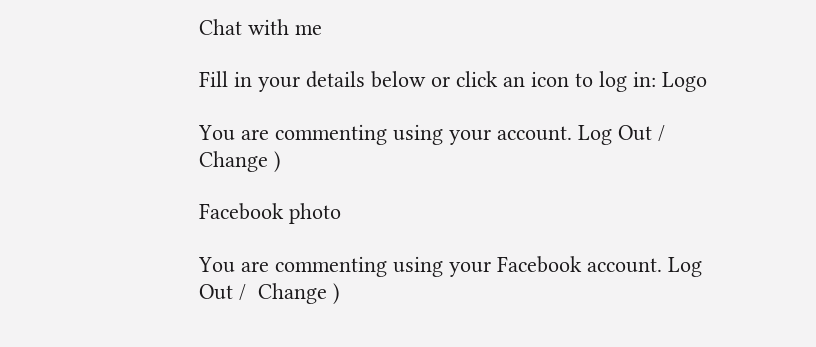Chat with me

Fill in your details below or click an icon to log in: Logo

You are commenting using your account. Log Out /  Change )

Facebook photo

You are commenting using your Facebook account. Log Out /  Change )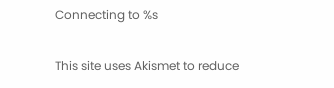Connecting to %s

This site uses Akismet to reduce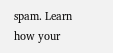spam. Learn how your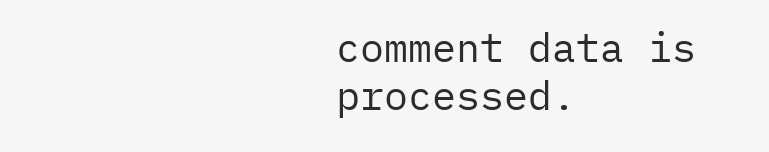comment data is processed.